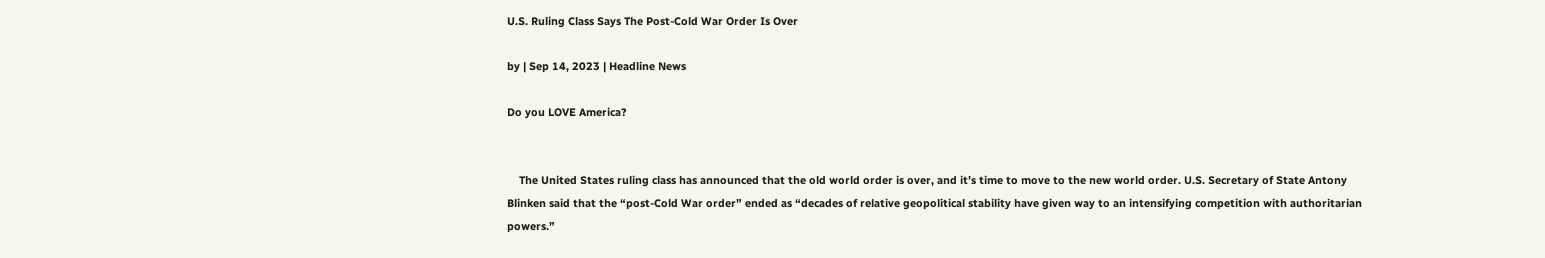U.S. Ruling Class Says The Post-Cold War Order Is Over

by | Sep 14, 2023 | Headline News

Do you LOVE America?


    The United States ruling class has announced that the old world order is over, and it’s time to move to the new world order. U.S. Secretary of State Antony Blinken said that the “post-Cold War order” ended as “decades of relative geopolitical stability have given way to an intensifying competition with authoritarian powers.”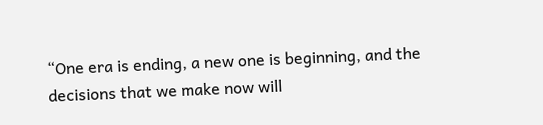“One era is ending, a new one is beginning, and the decisions that we make now will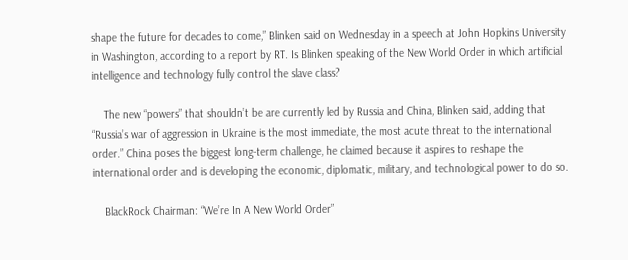shape the future for decades to come,” Blinken said on Wednesday in a speech at John Hopkins University in Washington, according to a report by RT. Is Blinken speaking of the New World Order in which artificial intelligence and technology fully control the slave class?

    The new “powers” that shouldn’t be are currently led by Russia and China, Blinken said, adding that “Russia’s war of aggression in Ukraine is the most immediate, the most acute threat to the international order.” China poses the biggest long-term challenge, he claimed because it aspires to reshape the international order and is developing the economic, diplomatic, military, and technological power to do so.

    BlackRock Chairman: “We’re In A New World Order”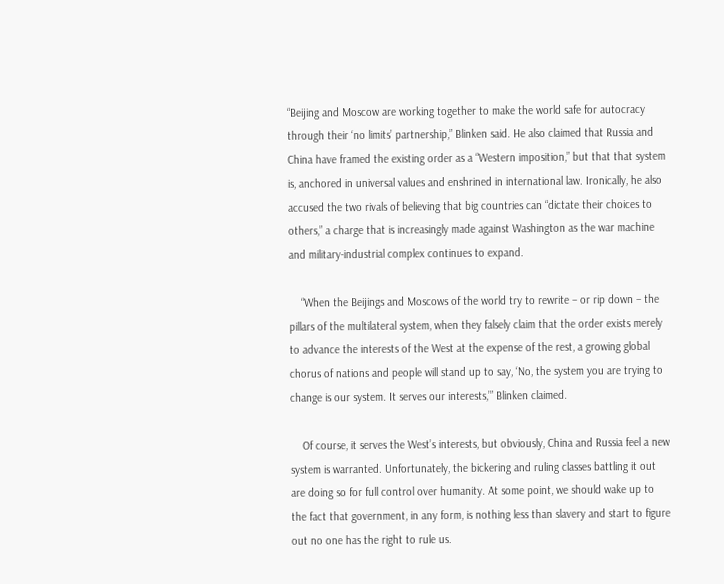“Beijing and Moscow are working together to make the world safe for autocracy through their ‘no limits’ partnership,” Blinken said. He also claimed that Russia and China have framed the existing order as a “Western imposition,” but that that system is, anchored in universal values and enshrined in international law. Ironically, he also accused the two rivals of believing that big countries can “dictate their choices to others,” a charge that is increasingly made against Washington as the war machine and military-industrial complex continues to expand.

    “When the Beijings and Moscows of the world try to rewrite – or rip down – the pillars of the multilateral system, when they falsely claim that the order exists merely to advance the interests of the West at the expense of the rest, a growing global chorus of nations and people will stand up to say, ‘No, the system you are trying to change is our system. It serves our interests,’” Blinken claimed.

    Of course, it serves the West’s interests, but obviously, China and Russia feel a new system is warranted. Unfortunately, the bickering and ruling classes battling it out are doing so for full control over humanity. At some point, we should wake up to the fact that government, in any form, is nothing less than slavery and start to figure out no one has the right to rule us.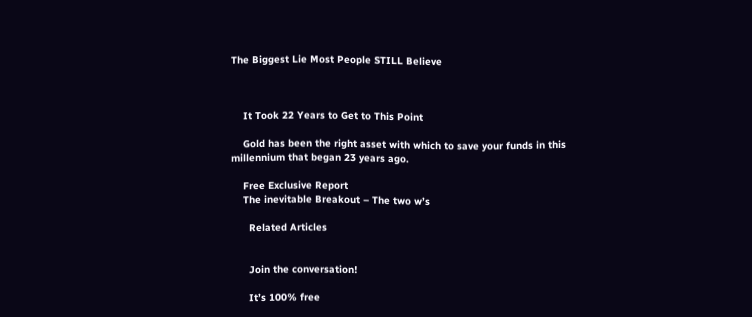The Biggest Lie Most People STILL Believe



    It Took 22 Years to Get to This Point

    Gold has been the right asset with which to save your funds in this millennium that began 23 years ago.

    Free Exclusive Report
    The inevitable Breakout – The two w’s

      Related Articles


      Join the conversation!

      It’s 100% free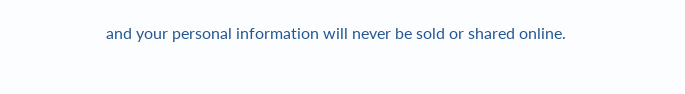and your personal information will never be sold or shared online.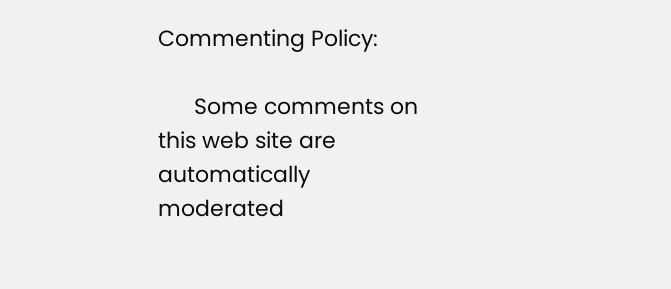Commenting Policy:

      Some comments on this web site are automatically moderated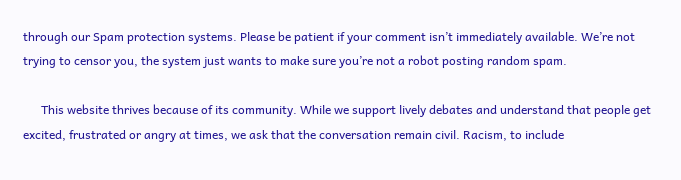through our Spam protection systems. Please be patient if your comment isn’t immediately available. We’re not trying to censor you, the system just wants to make sure you’re not a robot posting random spam.

      This website thrives because of its community. While we support lively debates and understand that people get excited, frustrated or angry at times, we ask that the conversation remain civil. Racism, to include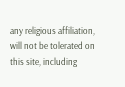any religious affiliation, will not be tolerated on this site, including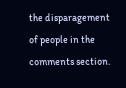the disparagement of people in the comments section.